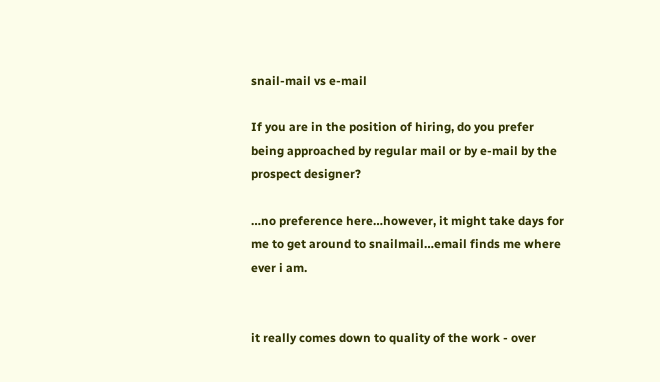snail-mail vs e-mail

If you are in the position of hiring, do you prefer being approached by regular mail or by e-mail by the prospect designer?

…no preference here…however, it might take days for me to get around to snailmail…email finds me where ever i am.


it really comes down to quality of the work - over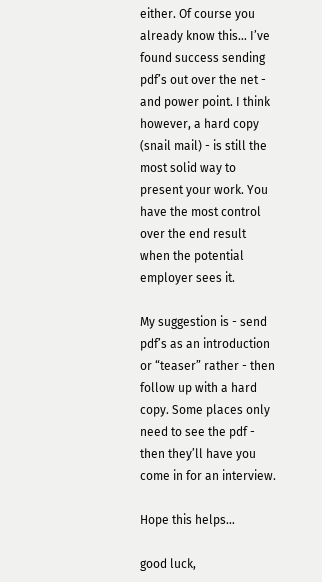either. Of course you already know this… I’ve found success sending pdf’s out over the net - and power point. I think however, a hard copy (snail mail) - is still the most solid way to present your work. You have the most control over the end result when the potential employer sees it.

My suggestion is - send pdf’s as an introduction or “teaser” rather - then follow up with a hard copy. Some places only need to see the pdf - then they’ll have you come in for an interview.

Hope this helps…

good luck,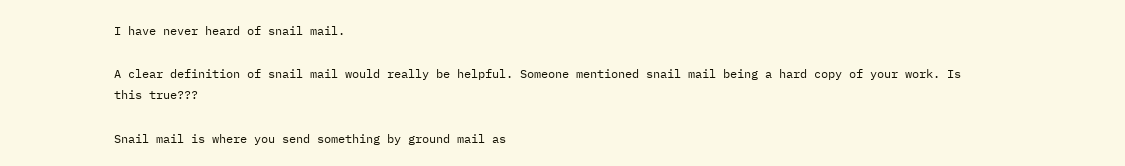I have never heard of snail mail.

A clear definition of snail mail would really be helpful. Someone mentioned snail mail being a hard copy of your work. Is this true???

Snail mail is where you send something by ground mail as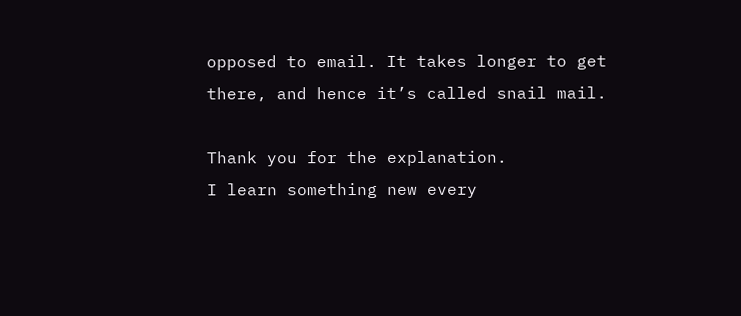opposed to email. It takes longer to get there, and hence it’s called snail mail.

Thank you for the explanation.
I learn something new every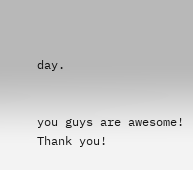day.


you guys are awesome! Thank you!